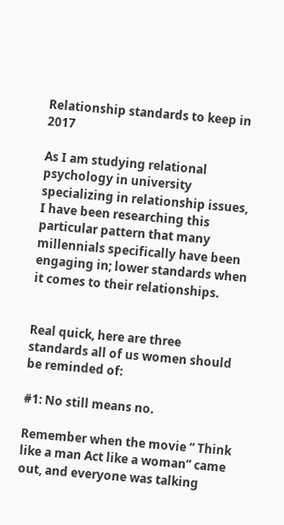Relationship standards to keep in 2017

As I am studying relational psychology in university specializing in relationship issues, I have been researching this particular pattern that many millennials specifically have been engaging in; lower standards when it comes to their relationships.


Real quick, here are three standards all of us women should be reminded of:

#1: No still means no.

Remember when the movie ” Think like a man Act like a woman” came out, and everyone was talking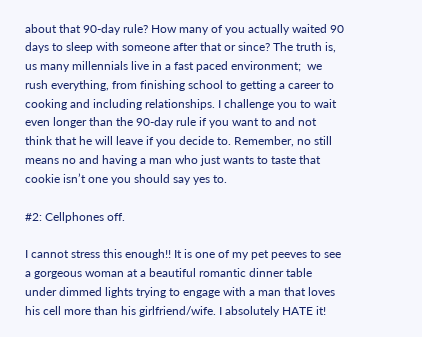about that 90-day rule? How many of you actually waited 90 days to sleep with someone after that or since? The truth is, us many millennials live in a fast paced environment;  we rush everything, from finishing school to getting a career to cooking and including relationships. I challenge you to wait even longer than the 90-day rule if you want to and not think that he will leave if you decide to. Remember, no still means no and having a man who just wants to taste that cookie isn’t one you should say yes to.

#2: Cellphones off.

I cannot stress this enough!! It is one of my pet peeves to see a gorgeous woman at a beautiful romantic dinner table under dimmed lights trying to engage with a man that loves his cell more than his girlfriend/wife. I absolutely HATE it!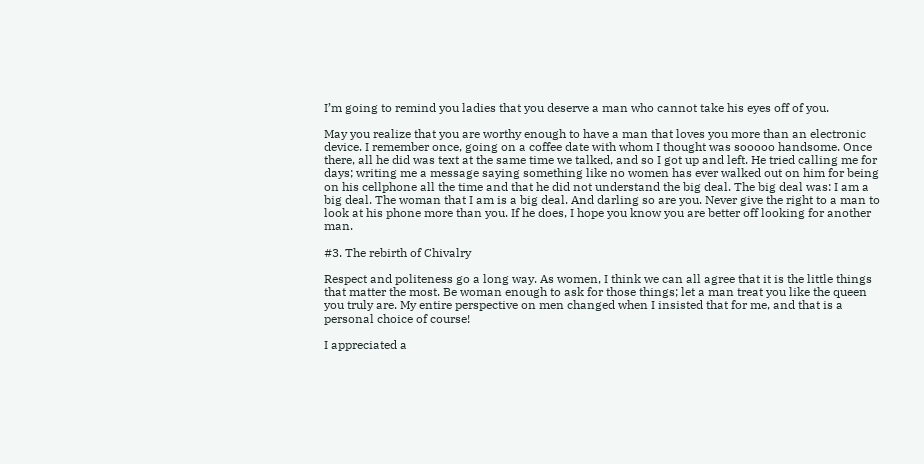I’m going to remind you ladies that you deserve a man who cannot take his eyes off of you.

May you realize that you are worthy enough to have a man that loves you more than an electronic device. I remember once, going on a coffee date with whom I thought was sooooo handsome. Once there, all he did was text at the same time we talked, and so I got up and left. He tried calling me for days; writing me a message saying something like no women has ever walked out on him for being on his cellphone all the time and that he did not understand the big deal. The big deal was: I am a big deal. The woman that I am is a big deal. And darling so are you. Never give the right to a man to look at his phone more than you. If he does, I hope you know you are better off looking for another man.

#3. The rebirth of Chivalry

Respect and politeness go a long way. As women, I think we can all agree that it is the little things that matter the most. Be woman enough to ask for those things; let a man treat you like the queen you truly are. My entire perspective on men changed when I insisted that for me, and that is a personal choice of course!

I appreciated a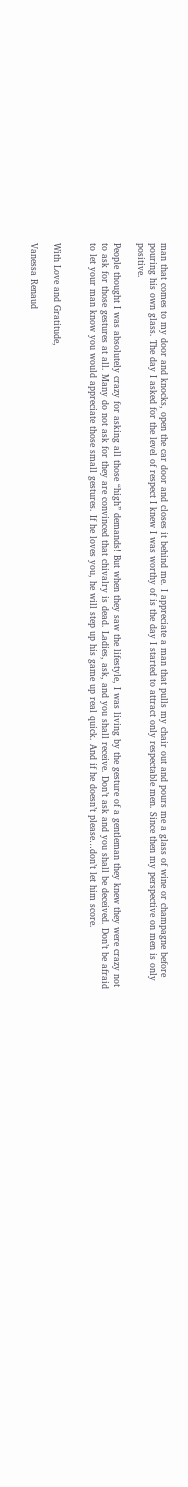man that comes to my door and knocks, open the car door and closes it behind me. I appreciate a man that pulls my chair out and pours me a glass of wine or champagne before pouring his own glass. The day I asked for the level of respect I knew I was worthy of is the day I started to attract only respectable men. Since then my perspective on men is only positive.

People thought I was absolutely crazy for asking all those “high” demands! But when they saw the lifestyle, I was living by the gesture of a gentleman they knew they were crazy not to ask for those gestures at all. Many do not ask for they are convinced that chivalry is dead. Ladies, ask, and you shall receive. Don’t ask and you shall be deceived. Don’t be afraid to let your man know you would appreciate those small gestures. If he loves you, he will step up his game up real quick. And if he doesn’t please…don’t let him score.


With Love and Gratitude,

Vanessa Renaud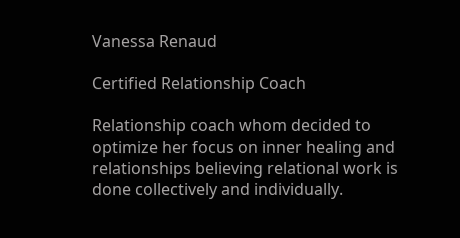Vanessa Renaud

Certified Relationship Coach

Relationship coach whom decided to optimize her focus on inner healing and relationships believing relational work is done collectively and individually.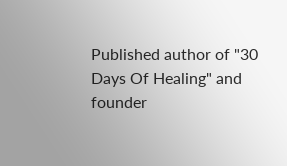Published author of "30 Days Of Healing" and founder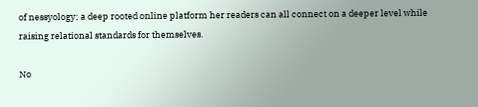of nessyology; a deep rooted online platform her readers can all connect on a deeper level while raising relational standards for themselves.

No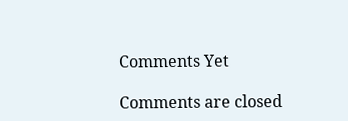Comments Yet

Comments are closed